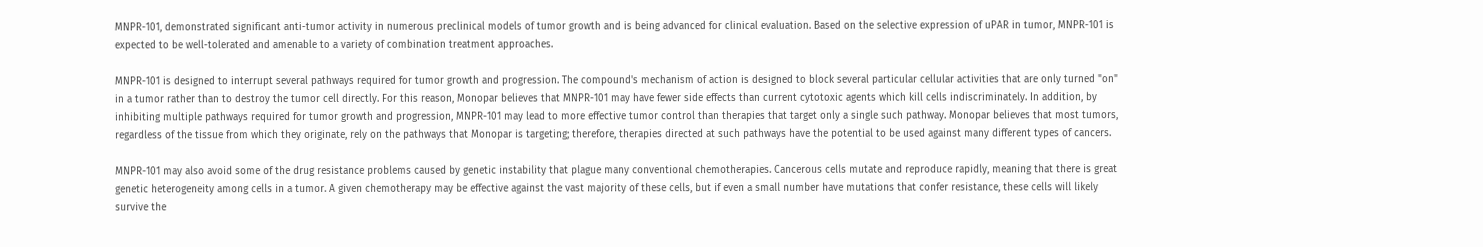MNPR-101, demonstrated significant anti-tumor activity in numerous preclinical models of tumor growth and is being advanced for clinical evaluation. Based on the selective expression of uPAR in tumor, MNPR-101 is expected to be well-tolerated and amenable to a variety of combination treatment approaches.

MNPR-101 is designed to interrupt several pathways required for tumor growth and progression. The compound's mechanism of action is designed to block several particular cellular activities that are only turned "on" in a tumor rather than to destroy the tumor cell directly. For this reason, Monopar believes that MNPR-101 may have fewer side effects than current cytotoxic agents which kill cells indiscriminately. In addition, by inhibiting multiple pathways required for tumor growth and progression, MNPR-101 may lead to more effective tumor control than therapies that target only a single such pathway. Monopar believes that most tumors, regardless of the tissue from which they originate, rely on the pathways that Monopar is targeting; therefore, therapies directed at such pathways have the potential to be used against many different types of cancers.

MNPR-101 may also avoid some of the drug resistance problems caused by genetic instability that plague many conventional chemotherapies. Cancerous cells mutate and reproduce rapidly, meaning that there is great genetic heterogeneity among cells in a tumor. A given chemotherapy may be effective against the vast majority of these cells, but if even a small number have mutations that confer resistance, these cells will likely survive the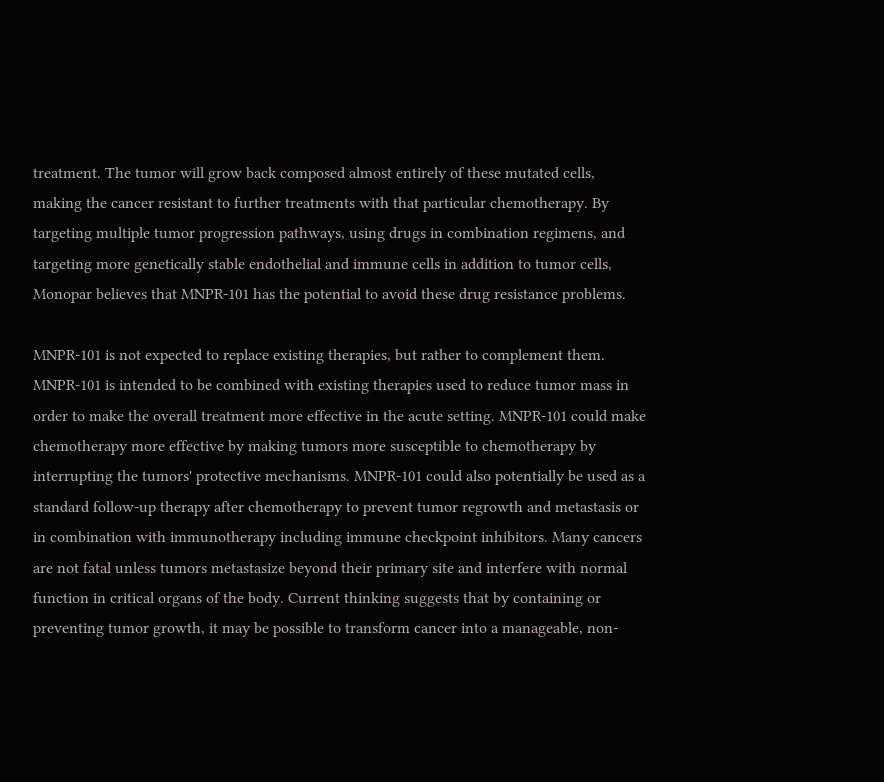treatment. The tumor will grow back composed almost entirely of these mutated cells, making the cancer resistant to further treatments with that particular chemotherapy. By targeting multiple tumor progression pathways, using drugs in combination regimens, and targeting more genetically stable endothelial and immune cells in addition to tumor cells, Monopar believes that MNPR-101 has the potential to avoid these drug resistance problems.

MNPR-101 is not expected to replace existing therapies, but rather to complement them. MNPR-101 is intended to be combined with existing therapies used to reduce tumor mass in order to make the overall treatment more effective in the acute setting. MNPR-101 could make chemotherapy more effective by making tumors more susceptible to chemotherapy by interrupting the tumors' protective mechanisms. MNPR-101 could also potentially be used as a standard follow-up therapy after chemotherapy to prevent tumor regrowth and metastasis or in combination with immunotherapy including immune checkpoint inhibitors. Many cancers are not fatal unless tumors metastasize beyond their primary site and interfere with normal function in critical organs of the body. Current thinking suggests that by containing or preventing tumor growth, it may be possible to transform cancer into a manageable, non-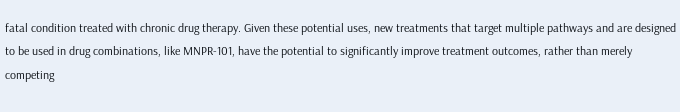fatal condition treated with chronic drug therapy. Given these potential uses, new treatments that target multiple pathways and are designed to be used in drug combinations, like MNPR-101, have the potential to significantly improve treatment outcomes, rather than merely competing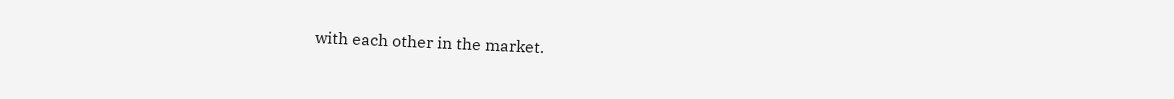with each other in the market.